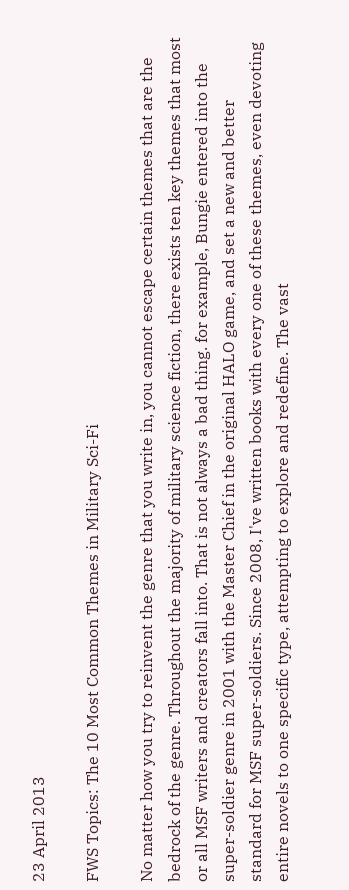23 April 2013

FWS Topics: The 10 Most Common Themes in Military Sci-Fi

No matter how you try to reinvent the genre that you write in, you cannot escape certain themes that are the bedrock of the genre. Throughout the majority of military science fiction, there exists ten key themes that most or all MSF writers and creators fall into. That is not always a bad thing. for example, Bungie entered into the super-soldier genre in 2001 with the Master Chief in the original HALO game, and set a new and better standard for MSF super-soldiers. Since 2008, I've written books with every one of these themes, even devoting entire novels to one specific type, attempting to explore and redefine. The vast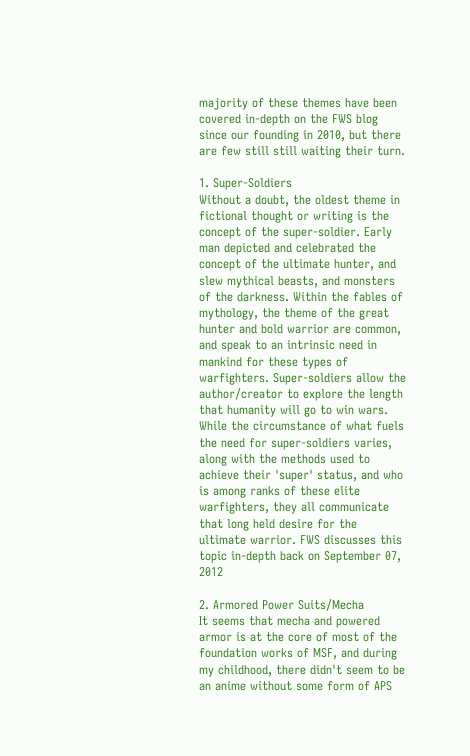majority of these themes have been covered in-depth on the FWS blog since our founding in 2010, but there are few still still waiting their turn.

1. Super-Soldiers
Without a doubt, the oldest theme in fictional thought or writing is the concept of the super-soldier. Early man depicted and celebrated the concept of the ultimate hunter, and slew mythical beasts, and monsters of the darkness. Within the fables of mythology, the theme of the great hunter and bold warrior are common, and speak to an intrinsic need in mankind for these types of warfighters. Super-soldiers allow the author/creator to explore the length that humanity will go to win wars. While the circumstance of what fuels the need for super-soldiers varies, along with the methods used to achieve their 'super' status, and who is among ranks of these elite warfighters, they all communicate that long held desire for the ultimate warrior. FWS discusses this topic in-depth back on September 07, 2012

2. Armored Power Suits/Mecha
It seems that mecha and powered armor is at the core of most of the foundation works of MSF, and during my childhood, there didn't seem to be an anime without some form of APS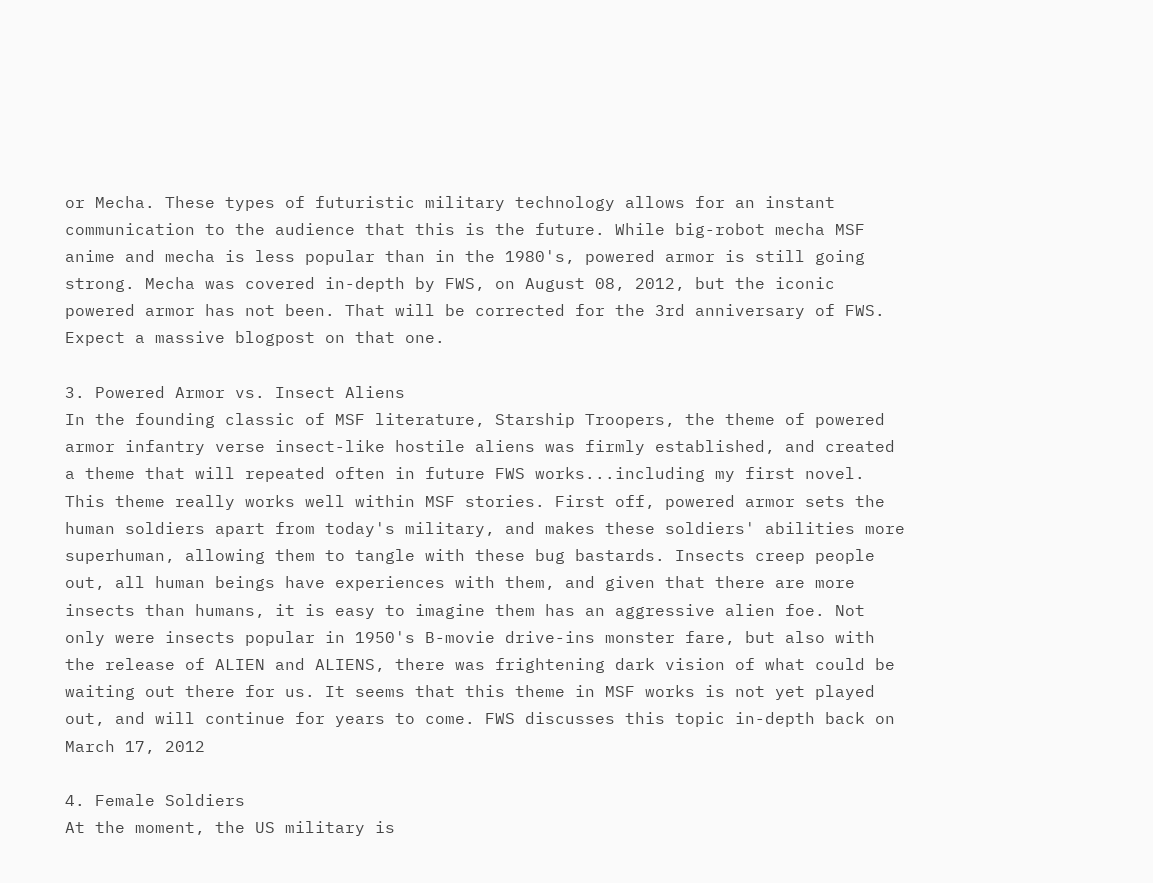or Mecha. These types of futuristic military technology allows for an instant communication to the audience that this is the future. While big-robot mecha MSF anime and mecha is less popular than in the 1980's, powered armor is still going strong. Mecha was covered in-depth by FWS, on August 08, 2012, but the iconic powered armor has not been. That will be corrected for the 3rd anniversary of FWS. Expect a massive blogpost on that one.

3. Powered Armor vs. Insect Aliens
In the founding classic of MSF literature, Starship Troopers, the theme of powered armor infantry verse insect-like hostile aliens was firmly established, and created a theme that will repeated often in future FWS works...including my first novel. This theme really works well within MSF stories. First off, powered armor sets the human soldiers apart from today's military, and makes these soldiers' abilities more superhuman, allowing them to tangle with these bug bastards. Insects creep people out, all human beings have experiences with them, and given that there are more insects than humans, it is easy to imagine them has an aggressive alien foe. Not only were insects popular in 1950's B-movie drive-ins monster fare, but also with the release of ALIEN and ALIENS, there was frightening dark vision of what could be waiting out there for us. It seems that this theme in MSF works is not yet played out, and will continue for years to come. FWS discusses this topic in-depth back on March 17, 2012

4. Female Soldiers
At the moment, the US military is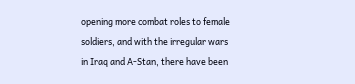opening more combat roles to female soldiers, and with the irregular wars in Iraq and A-Stan, there have been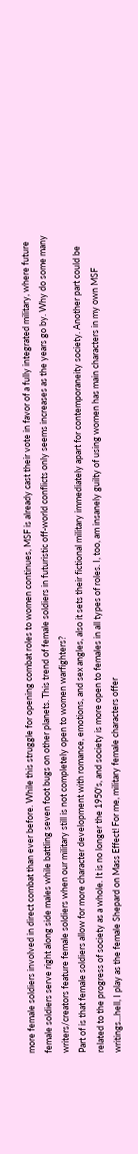more female soldiers involved in direct combat than ever before. While this struggle for opening combat roles to women continues, MSF is already cast their vote in favor of a fully integrated military, where future female soldiers serve right along side males while battling seven foot bugs on other planets. This trend of female soldiers in futuristic off-world conflicts only seems increases as the years go by. Why do some many writers/creators feature female soldiers when our military still is not completely open to women warfighters?
Part of is that female soldiers allow for more character development with romance, emotions, and sex angles, also it sets their fictional military immediately apart for contemporaneity society. Another part could be related to the progress of society as a whole. It is no longer the 1950's, and society is more open to females in all types of roles. I, too, am insanely guilty of using women has main characters in my own MSF writings...hell, I play as the female Shepard on Mass Effect! For me, military female characters offer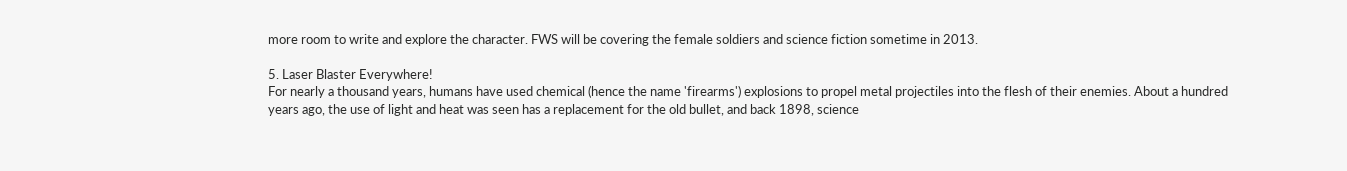more room to write and explore the character. FWS will be covering the female soldiers and science fiction sometime in 2013.

5. Laser Blaster Everywhere!
For nearly a thousand years, humans have used chemical (hence the name 'firearms') explosions to propel metal projectiles into the flesh of their enemies. About a hundred years ago, the use of light and heat was seen has a replacement for the old bullet, and back 1898, science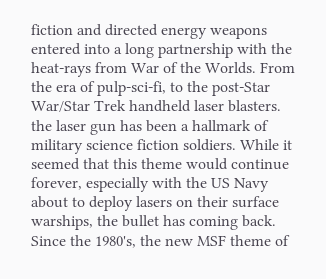fiction and directed energy weapons entered into a long partnership with the heat-rays from War of the Worlds. From the era of pulp-sci-fi, to the post-Star War/Star Trek handheld laser blasters. the laser gun has been a hallmark of military science fiction soldiers. While it seemed that this theme would continue forever, especially with the US Navy about to deploy lasers on their surface warships, the bullet has coming back. Since the 1980's, the new MSF theme of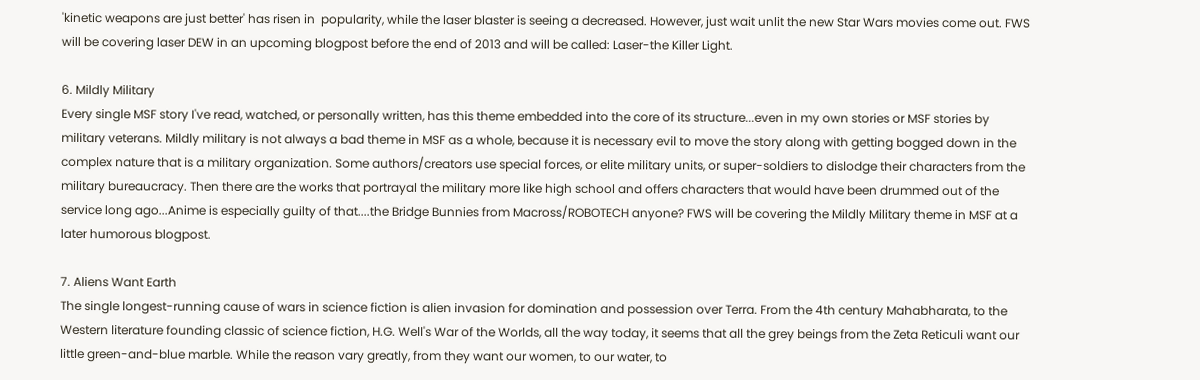'kinetic weapons are just better' has risen in  popularity, while the laser blaster is seeing a decreased. However, just wait unlit the new Star Wars movies come out. FWS will be covering laser DEW in an upcoming blogpost before the end of 2013 and will be called: Laser-the Killer Light.

6. Mildly Military
Every single MSF story I've read, watched, or personally written, has this theme embedded into the core of its structure...even in my own stories or MSF stories by military veterans. Mildly military is not always a bad theme in MSF as a whole, because it is necessary evil to move the story along with getting bogged down in the complex nature that is a military organization. Some authors/creators use special forces, or elite military units, or super-soldiers to dislodge their characters from the military bureaucracy. Then there are the works that portrayal the military more like high school and offers characters that would have been drummed out of the service long ago...Anime is especially guilty of that....the Bridge Bunnies from Macross/ROBOTECH anyone? FWS will be covering the Mildly Military theme in MSF at a later humorous blogpost.

7. Aliens Want Earth
The single longest-running cause of wars in science fiction is alien invasion for domination and possession over Terra. From the 4th century Mahabharata, to the Western literature founding classic of science fiction, H.G. Well's War of the Worlds, all the way today, it seems that all the grey beings from the Zeta Reticuli want our little green-and-blue marble. While the reason vary greatly, from they want our women, to our water, to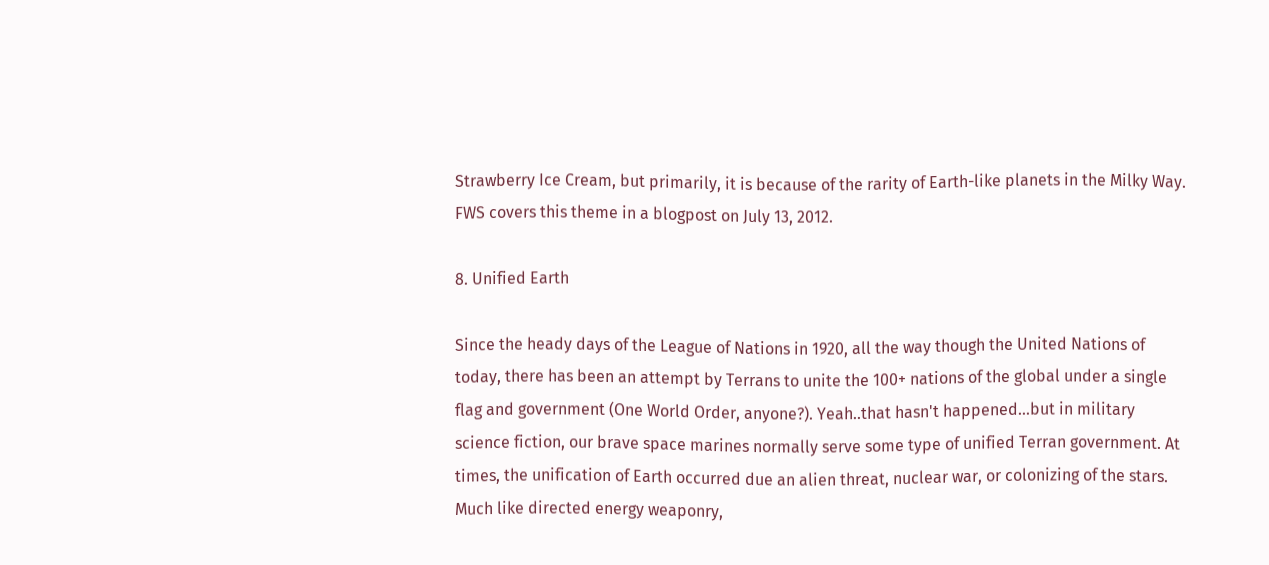Strawberry Ice Cream, but primarily, it is because of the rarity of Earth-like planets in the Milky Way. FWS covers this theme in a blogpost on July 13, 2012.

8. Unified Earth

Since the heady days of the League of Nations in 1920, all the way though the United Nations of today, there has been an attempt by Terrans to unite the 100+ nations of the global under a single flag and government (One World Order, anyone?). Yeah..that hasn't happened...but in military science fiction, our brave space marines normally serve some type of unified Terran government. At times, the unification of Earth occurred due an alien threat, nuclear war, or colonizing of the stars. Much like directed energy weaponry,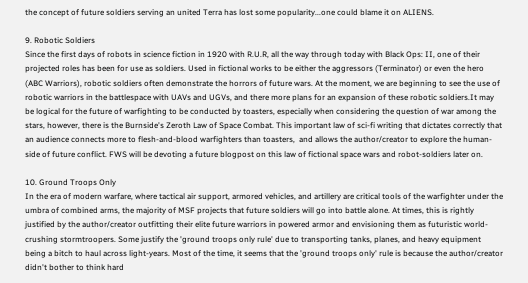the concept of future soldiers serving an united Terra has lost some popularity...one could blame it on ALIENS.

9. Robotic Soldiers
Since the first days of robots in science fiction in 1920 with R.U.R, all the way through today with Black Ops: II, one of their projected roles has been for use as soldiers. Used in fictional works to be either the aggressors (Terminator) or even the hero (ABC Warriors), robotic soldiers often demonstrate the horrors of future wars. At the moment, we are beginning to see the use of robotic warriors in the battlespace with UAVs and UGVs, and there more plans for an expansion of these robotic soldiers.It may be logical for the future of warfighting to be conducted by toasters, especially when considering the question of war among the stars, however, there is the Burnside's Zeroth Law of Space Combat. This important law of sci-fi writing that dictates correctly that an audience connects more to flesh-and-blood warfighters than toasters,  and allows the author/creator to explore the human-side of future conflict. FWS will be devoting a future blogpost on this law of fictional space wars and robot-soldiers later on.

10. Ground Troops Only
In the era of modern warfare, where tactical air support, armored vehicles, and artillery are critical tools of the warfighter under the umbra of combined arms, the majority of MSF projects that future soldiers will go into battle alone. At times, this is rightly justified by the author/creator outfitting their elite future warriors in powered armor and envisioning them as futuristic world-crushing stormtroopers. Some justify the 'ground troops only rule' due to transporting tanks, planes, and heavy equipment being a bitch to haul across light-years. Most of the time, it seems that the 'ground troops only' rule is because the author/creator didn't bother to think hard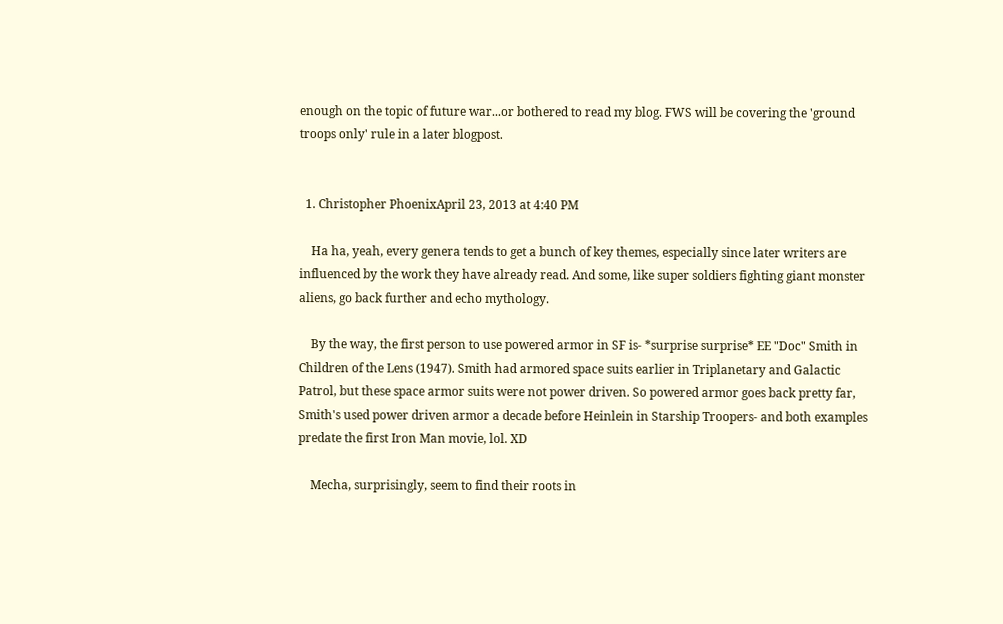enough on the topic of future war...or bothered to read my blog. FWS will be covering the 'ground troops only' rule in a later blogpost.


  1. Christopher PhoenixApril 23, 2013 at 4:40 PM

    Ha ha, yeah, every genera tends to get a bunch of key themes, especially since later writers are influenced by the work they have already read. And some, like super soldiers fighting giant monster aliens, go back further and echo mythology.

    By the way, the first person to use powered armor in SF is- *surprise surprise* EE "Doc" Smith in Children of the Lens (1947). Smith had armored space suits earlier in Triplanetary and Galactic Patrol, but these space armor suits were not power driven. So powered armor goes back pretty far, Smith's used power driven armor a decade before Heinlein in Starship Troopers- and both examples predate the first Iron Man movie, lol. XD

    Mecha, surprisingly, seem to find their roots in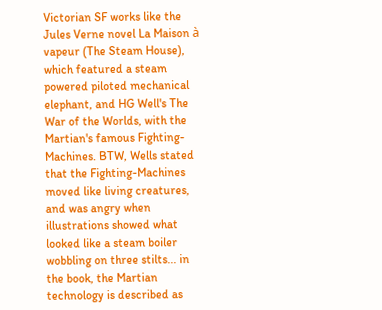Victorian SF works like the Jules Verne novel La Maison à vapeur (The Steam House), which featured a steam powered piloted mechanical elephant, and HG Well's The War of the Worlds, with the Martian's famous Fighting-Machines. BTW, Wells stated that the Fighting-Machines moved like living creatures, and was angry when illustrations showed what looked like a steam boiler wobbling on three stilts... in the book, the Martian technology is described as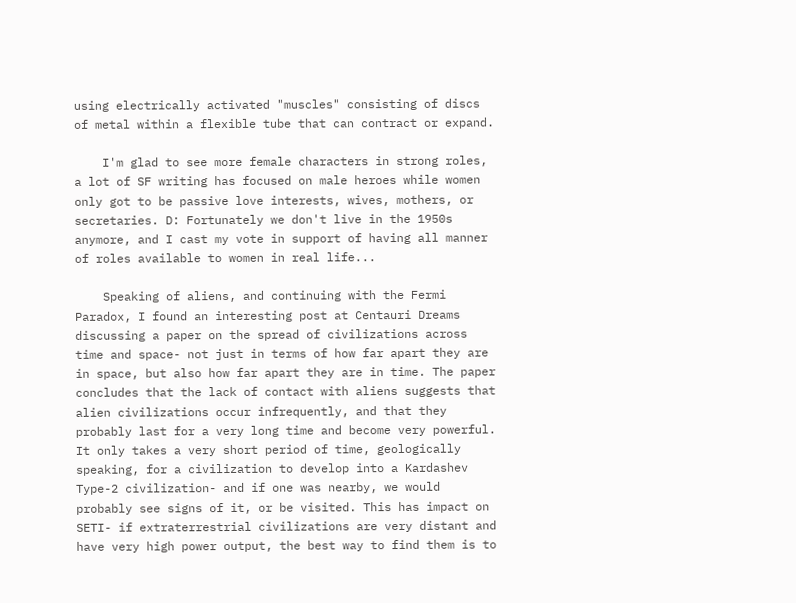using electrically activated "muscles" consisting of discs of metal within a flexible tube that can contract or expand.

    I'm glad to see more female characters in strong roles, a lot of SF writing has focused on male heroes while women only got to be passive love interests, wives, mothers, or secretaries. D: Fortunately we don't live in the 1950s anymore, and I cast my vote in support of having all manner of roles available to women in real life...

    Speaking of aliens, and continuing with the Fermi Paradox, I found an interesting post at Centauri Dreams discussing a paper on the spread of civilizations across time and space- not just in terms of how far apart they are in space, but also how far apart they are in time. The paper concludes that the lack of contact with aliens suggests that alien civilizations occur infrequently, and that they probably last for a very long time and become very powerful. It only takes a very short period of time, geologically speaking, for a civilization to develop into a Kardashev Type-2 civilization- and if one was nearby, we would probably see signs of it, or be visited. This has impact on SETI- if extraterrestrial civilizations are very distant and have very high power output, the best way to find them is to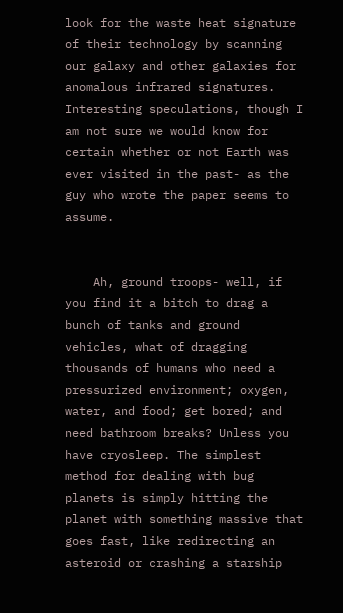look for the waste heat signature of their technology by scanning our galaxy and other galaxies for anomalous infrared signatures. Interesting speculations, though I am not sure we would know for certain whether or not Earth was ever visited in the past- as the guy who wrote the paper seems to assume.


    Ah, ground troops- well, if you find it a bitch to drag a bunch of tanks and ground vehicles, what of dragging thousands of humans who need a pressurized environment; oxygen, water, and food; get bored; and need bathroom breaks? Unless you have cryosleep. The simplest method for dealing with bug planets is simply hitting the planet with something massive that goes fast, like redirecting an asteroid or crashing a starship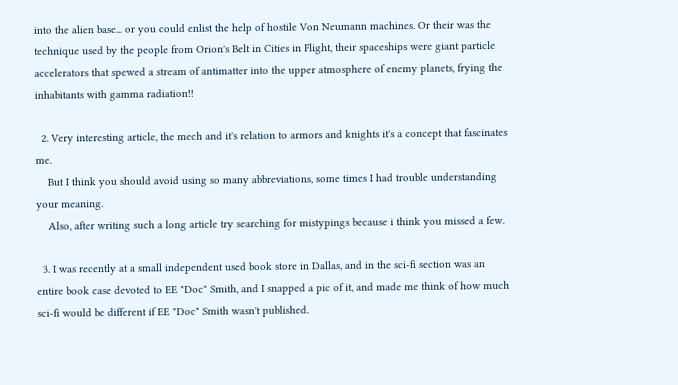into the alien base... or you could enlist the help of hostile Von Neumann machines. Or their was the technique used by the people from Orion's Belt in Cities in Flight, their spaceships were giant particle accelerators that spewed a stream of antimatter into the upper atmosphere of enemy planets, frying the inhabitants with gamma radiation!!

  2. Very interesting article, the mech and it's relation to armors and knights it's a concept that fascinates me.
    But I think you should avoid using so many abbreviations, some times I had trouble understanding your meaning.
    Also, after writing such a long article try searching for mistypings because i think you missed a few.

  3. I was recently at a small independent used book store in Dallas, and in the sci-fi section was an entire book case devoted to EE "Doc" Smith, and I snapped a pic of it, and made me think of how much sci-fi would be different if EE "Doc" Smith wasn't published.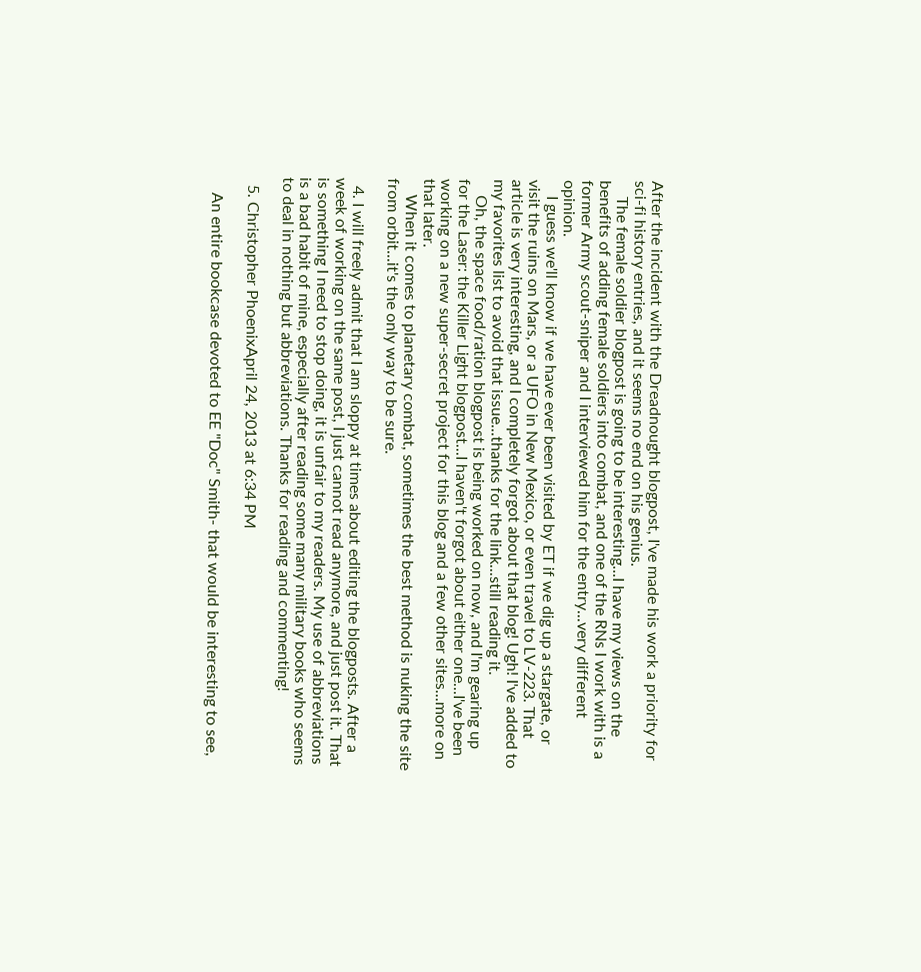After the incident with the Dreadnought blogpost, I've made his work a priority for sci-fi history entries, and it seems no end on his genius.
    The female soldier blogpost is going to be interesting...I have my views on the benefits of adding female soldiers into combat, and one of the RNs I work with is a former Army scout-sniper and I interviewed him for the entry...very different opinion.
    I guess we'll know if we have ever been visited by ET if we dig up a stargate, or visit the ruins on Mars, or a UFO in New Mexico, or even travel to LV-223. That article is very interesting, and I completely forgot about that blog! Ugh! I've added to my favorites list to avoid that issue...thanks for the link...still reading it.
    Oh, the space food/ration blogpost is being worked on now, and I'm gearing up for the Laser: the Killer Light blogpost...I haven't forgot about either one...I've been working on a new super-secret project for this blog and a few other sites...more on that later.
    When it comes to planetary combat, sometimes the best method is nuking the site from orbit...it's the only way to be sure.

  4. I will freely admit that I am sloppy at times about editing the blogposts. After a week of working on the same post, I just cannot read anymore, and just post it. That is something I need to stop doing, it is unfair to my readers. My use of abbreviations is a bad habit of mine, especially after reading some many military books who seems to deal in nothing but abbreviations. Thanks for reading and commenting!

  5. Christopher PhoenixApril 24, 2013 at 6:34 PM

    An entire bookcase devoted to EE "Doc" Smith- that would be interesting to see,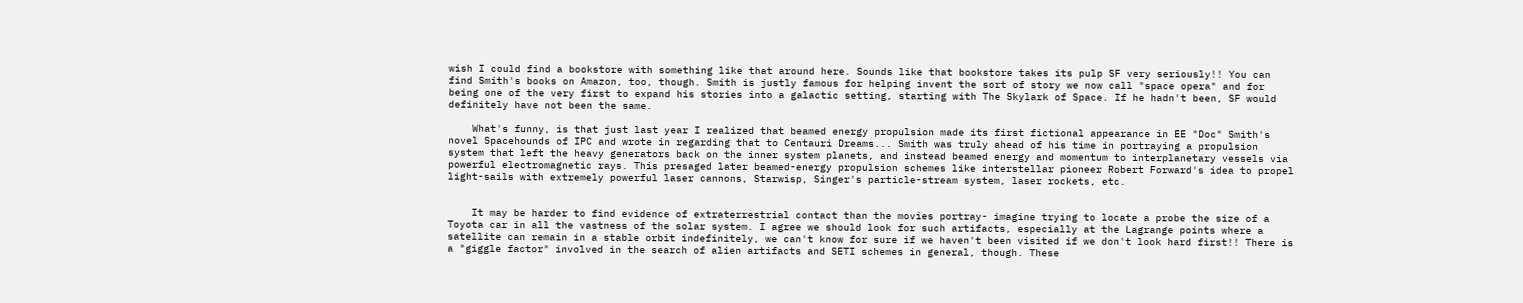wish I could find a bookstore with something like that around here. Sounds like that bookstore takes its pulp SF very seriously!! You can find Smith's books on Amazon, too, though. Smith is justly famous for helping invent the sort of story we now call "space opera" and for being one of the very first to expand his stories into a galactic setting, starting with The Skylark of Space. If he hadn't been, SF would definitely have not been the same.

    What's funny, is that just last year I realized that beamed energy propulsion made its first fictional appearance in EE "Doc" Smith's novel Spacehounds of IPC and wrote in regarding that to Centauri Dreams... Smith was truly ahead of his time in portraying a propulsion system that left the heavy generators back on the inner system planets, and instead beamed energy and momentum to interplanetary vessels via powerful electromagnetic rays. This presaged later beamed-energy propulsion schemes like interstellar pioneer Robert Forward's idea to propel light-sails with extremely powerful laser cannons, Starwisp, Singer's particle-stream system, laser rockets, etc.


    It may be harder to find evidence of extraterrestrial contact than the movies portray- imagine trying to locate a probe the size of a Toyota car in all the vastness of the solar system. I agree we should look for such artifacts, especially at the Lagrange points where a satellite can remain in a stable orbit indefinitely, we can't know for sure if we haven't been visited if we don't look hard first!! There is a "giggle factor" involved in the search of alien artifacts and SETI schemes in general, though. These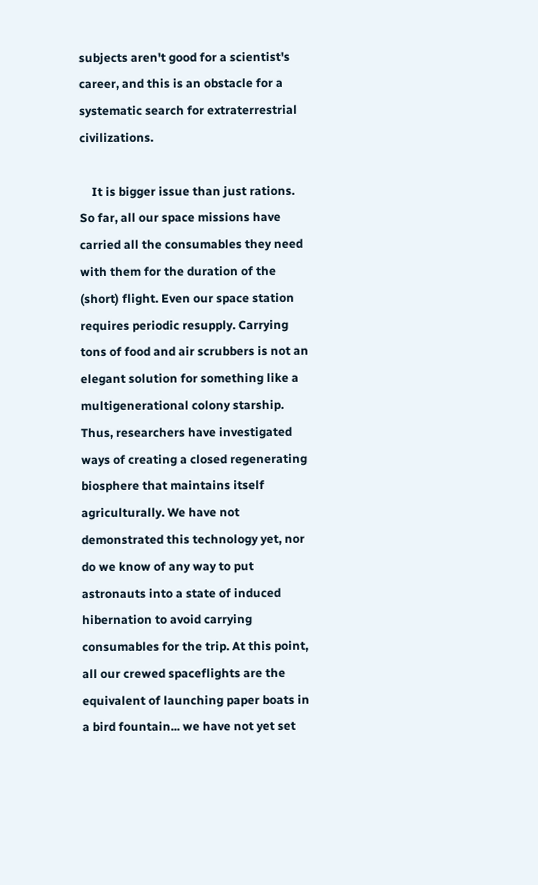subjects aren't good for a scientist's career, and this is an obstacle for a systematic search for extraterrestrial civilizations.

    It is bigger issue than just rations. So far, all our space missions have carried all the consumables they need with them for the duration of the (short) flight. Even our space station requires periodic resupply. Carrying tons of food and air scrubbers is not an elegant solution for something like a multigenerational colony starship. Thus, researchers have investigated ways of creating a closed regenerating biosphere that maintains itself agriculturally. We have not demonstrated this technology yet, nor do we know of any way to put astronauts into a state of induced hibernation to avoid carrying consumables for the trip. At this point, all our crewed spaceflights are the equivalent of launching paper boats in a bird fountain... we have not yet set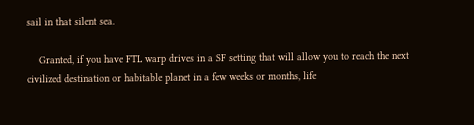sail in that silent sea.

    Granted, if you have FTL warp drives in a SF setting that will allow you to reach the next civilized destination or habitable planet in a few weeks or months, life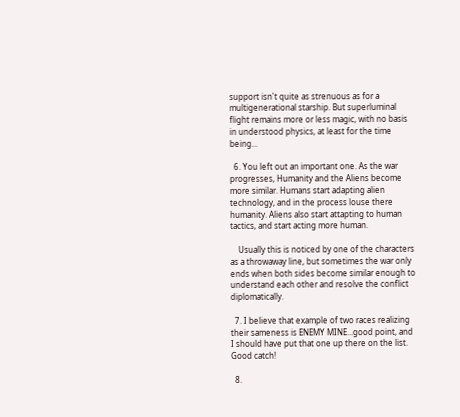support isn't quite as strenuous as for a multigenerational starship. But superluminal flight remains more or less magic, with no basis in understood physics, at least for the time being...

  6. You left out an important one. As the war progresses, Humanity and the Aliens become more similar. Humans start adapting alien technology, and in the process louse there humanity. Aliens also start attapting to human tactics, and start acting more human.

    Usually this is noticed by one of the characters as a throwaway line, but sometimes the war only ends when both sides become similar enough to understand each other and resolve the conflict diplomatically.

  7. I believe that example of two races realizing their sameness is ENEMY MINE...good point, and I should have put that one up there on the list. Good catch!

  8.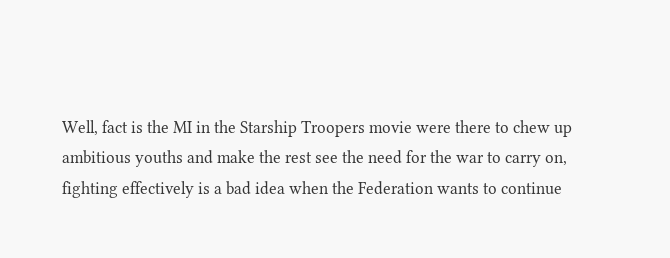Well, fact is the MI in the Starship Troopers movie were there to chew up ambitious youths and make the rest see the need for the war to carry on, fighting effectively is a bad idea when the Federation wants to continue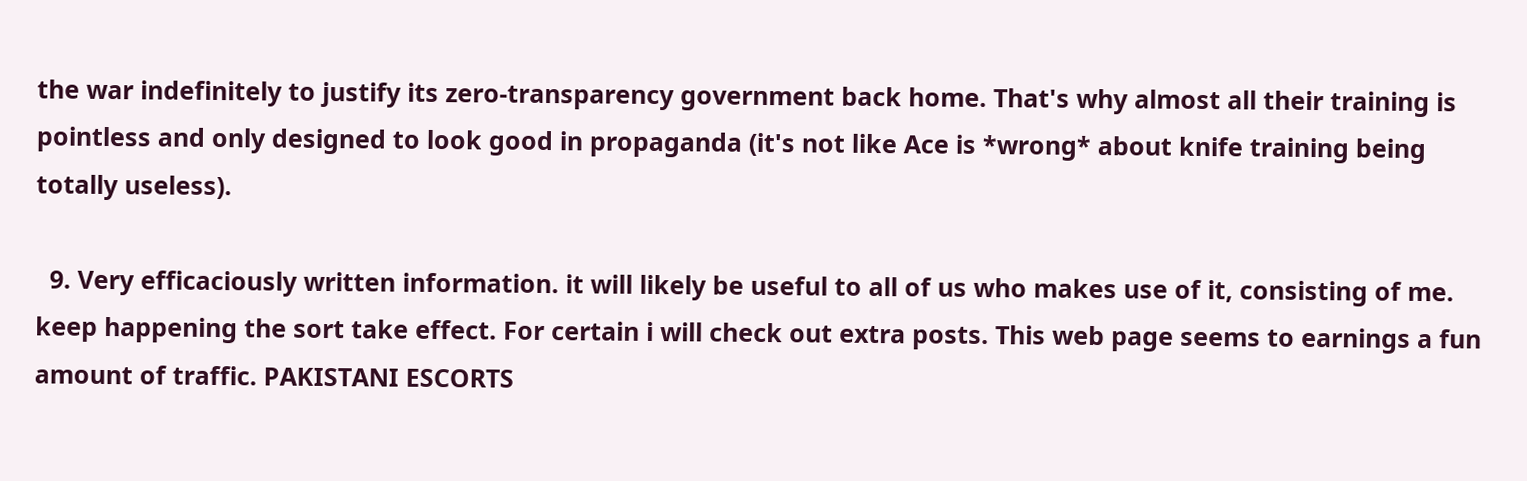the war indefinitely to justify its zero-transparency government back home. That's why almost all their training is pointless and only designed to look good in propaganda (it's not like Ace is *wrong* about knife training being totally useless).

  9. Very efficaciously written information. it will likely be useful to all of us who makes use of it, consisting of me. keep happening the sort take effect. For certain i will check out extra posts. This web page seems to earnings a fun amount of traffic. PAKISTANI ESCORTS